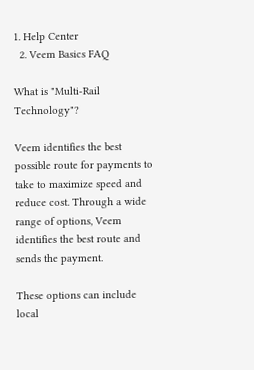1. Help Center
  2. Veem Basics FAQ

What is "Multi-Rail Technology"?

Veem identifies the best possible route for payments to take to maximize speed and reduce cost. Through a wide range of options, Veem identifies the best route and sends the payment.

These options can include local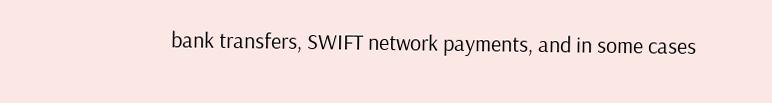bank transfers, SWIFT network payments, and in some cases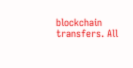blockchain transfers. All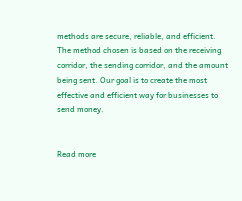methods are secure, reliable, and efficient. The method chosen is based on the receiving corridor, the sending corridor, and the amount being sent. Our goal is to create the most effective and efficient way for businesses to send money.


Read more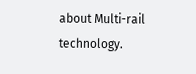about Multi-rail technology.